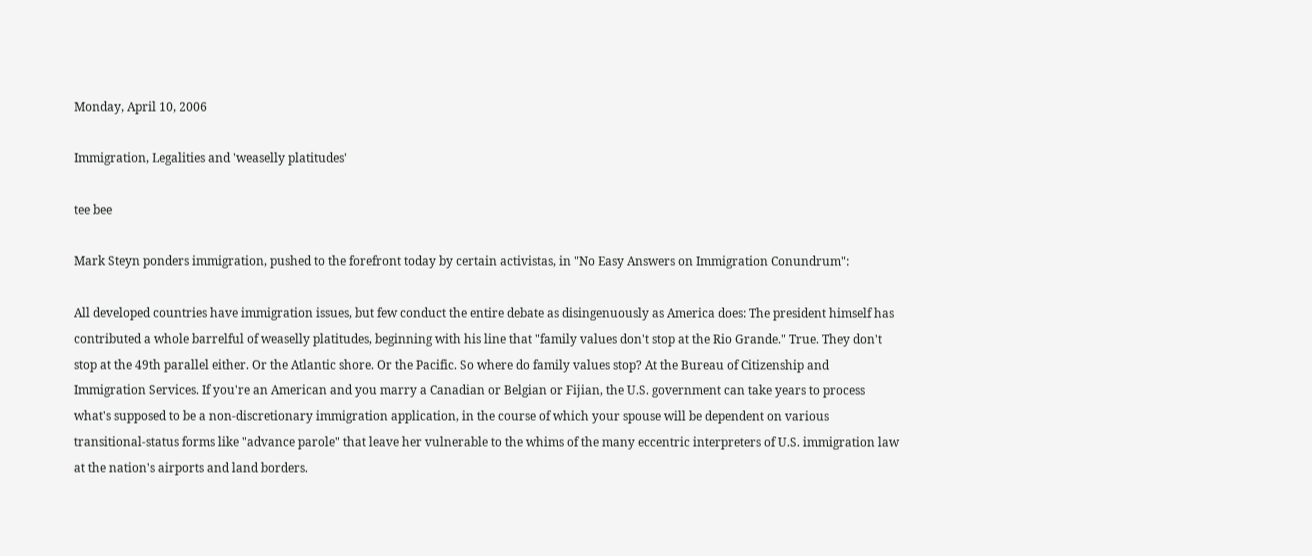Monday, April 10, 2006

Immigration, Legalities and 'weaselly platitudes'

tee bee

Mark Steyn ponders immigration, pushed to the forefront today by certain activistas, in "No Easy Answers on Immigration Conundrum":

All developed countries have immigration issues, but few conduct the entire debate as disingenuously as America does: The president himself has contributed a whole barrelful of weaselly platitudes, beginning with his line that "family values don't stop at the Rio Grande." True. They don't stop at the 49th parallel either. Or the Atlantic shore. Or the Pacific. So where do family values stop? At the Bureau of Citizenship and Immigration Services. If you're an American and you marry a Canadian or Belgian or Fijian, the U.S. government can take years to process what's supposed to be a non-discretionary immigration application, in the course of which your spouse will be dependent on various transitional-status forms like "advance parole" that leave her vulnerable to the whims of the many eccentric interpreters of U.S. immigration law at the nation's airports and land borders.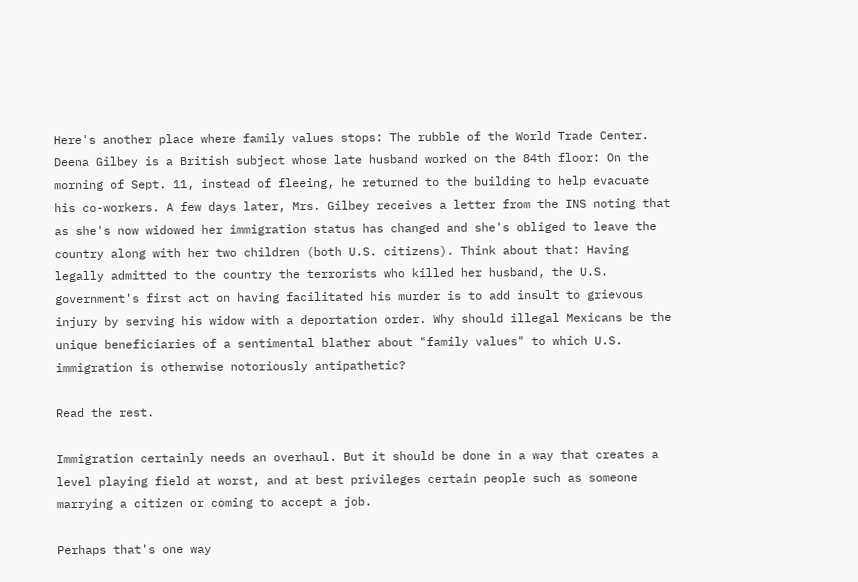Here's another place where family values stops: The rubble of the World Trade Center. Deena Gilbey is a British subject whose late husband worked on the 84th floor: On the morning of Sept. 11, instead of fleeing, he returned to the building to help evacuate his co-workers. A few days later, Mrs. Gilbey receives a letter from the INS noting that as she's now widowed her immigration status has changed and she's obliged to leave the country along with her two children (both U.S. citizens). Think about that: Having legally admitted to the country the terrorists who killed her husband, the U.S. government's first act on having facilitated his murder is to add insult to grievous injury by serving his widow with a deportation order. Why should illegal Mexicans be the unique beneficiaries of a sentimental blather about "family values" to which U.S. immigration is otherwise notoriously antipathetic?

Read the rest.

Immigration certainly needs an overhaul. But it should be done in a way that creates a level playing field at worst, and at best privileges certain people such as someone marrying a citizen or coming to accept a job.

Perhaps that's one way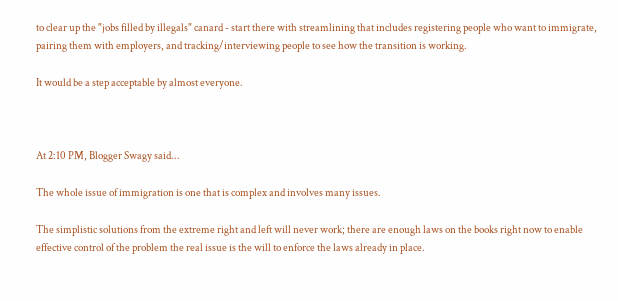to clear up the "jobs filled by illegals" canard - start there with streamlining that includes registering people who want to immigrate, pairing them with employers, and tracking/interviewing people to see how the transition is working.

It would be a step acceptable by almost everyone.



At 2:10 PM, Blogger Swagy said...

The whole issue of immigration is one that is complex and involves many issues.

The simplistic solutions from the extreme right and left will never work; there are enough laws on the books right now to enable effective control of the problem the real issue is the will to enforce the laws already in place.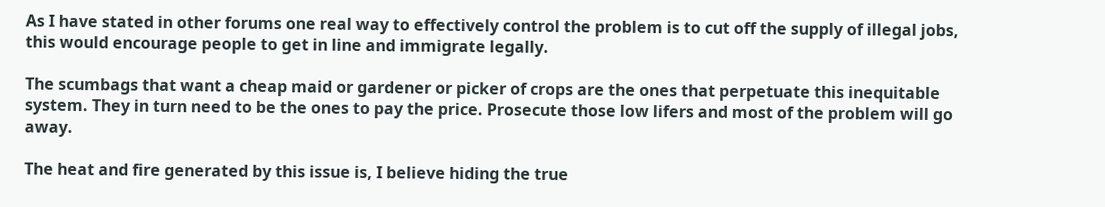As I have stated in other forums one real way to effectively control the problem is to cut off the supply of illegal jobs, this would encourage people to get in line and immigrate legally.

The scumbags that want a cheap maid or gardener or picker of crops are the ones that perpetuate this inequitable system. They in turn need to be the ones to pay the price. Prosecute those low lifers and most of the problem will go away.

The heat and fire generated by this issue is, I believe hiding the true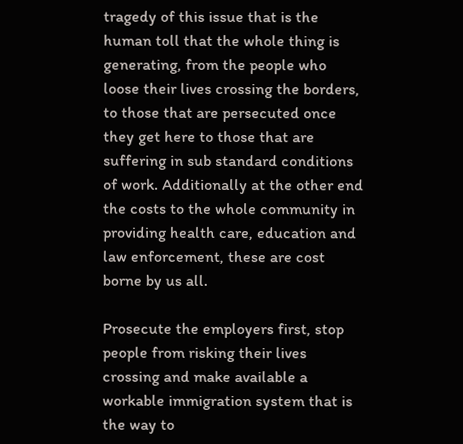tragedy of this issue that is the human toll that the whole thing is generating, from the people who loose their lives crossing the borders, to those that are persecuted once they get here to those that are suffering in sub standard conditions of work. Additionally at the other end the costs to the whole community in providing health care, education and law enforcement, these are cost borne by us all.

Prosecute the employers first, stop people from risking their lives crossing and make available a workable immigration system that is the way to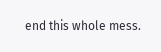end this whole mess.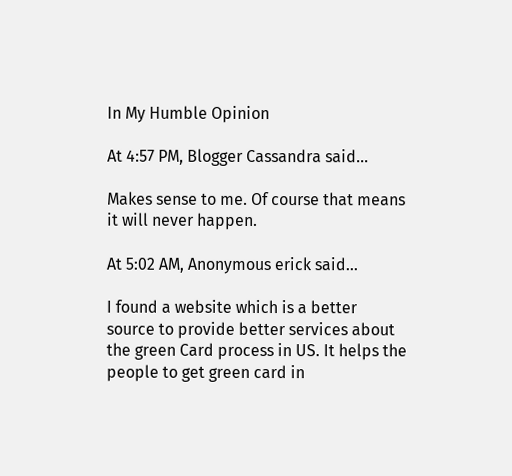In My Humble Opinion

At 4:57 PM, Blogger Cassandra said...

Makes sense to me. Of course that means it will never happen.

At 5:02 AM, Anonymous erick said...

I found a website which is a better source to provide better services about the green Card process in US. It helps the people to get green card in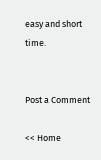easy and short time.


Post a Comment

<< Home